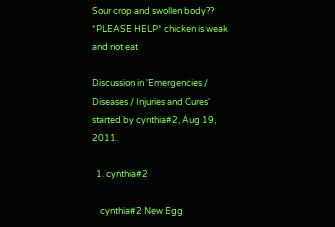Sour crop and swollen body?? *PLEASE HELP* chicken is weak and not eat

Discussion in 'Emergencies / Diseases / Injuries and Cures' started by cynthia#2, Aug 19, 2011.

  1. cynthia#2

    cynthia#2 New Egg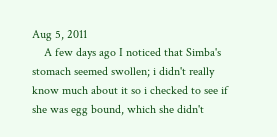Aug 5, 2011
    A few days ago I noticed that Simba's stomach seemed swollen; i didn't really know much about it so i checked to see if she was egg bound, which she didn't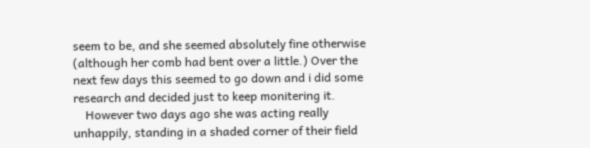seem to be, and she seemed absolutely fine otherwise (although her comb had bent over a little.) Over the next few days this seemed to go down and i did some research and decided just to keep monitering it.
    However two days ago she was acting really unhappily, standing in a shaded corner of their field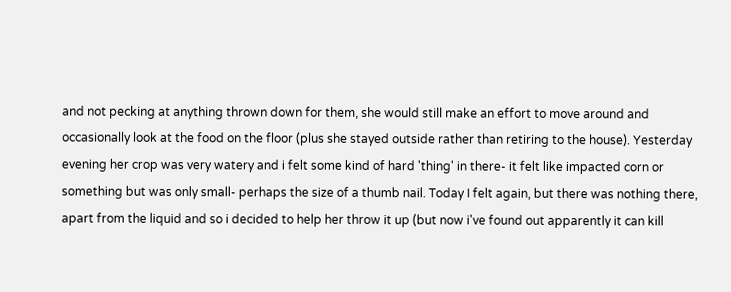and not pecking at anything thrown down for them, she would still make an effort to move around and occasionally look at the food on the floor (plus she stayed outside rather than retiring to the house). Yesterday evening her crop was very watery and i felt some kind of hard 'thing' in there- it felt like impacted corn or something but was only small- perhaps the size of a thumb nail. Today I felt again, but there was nothing there, apart from the liquid and so i decided to help her throw it up (but now i've found out apparently it can kill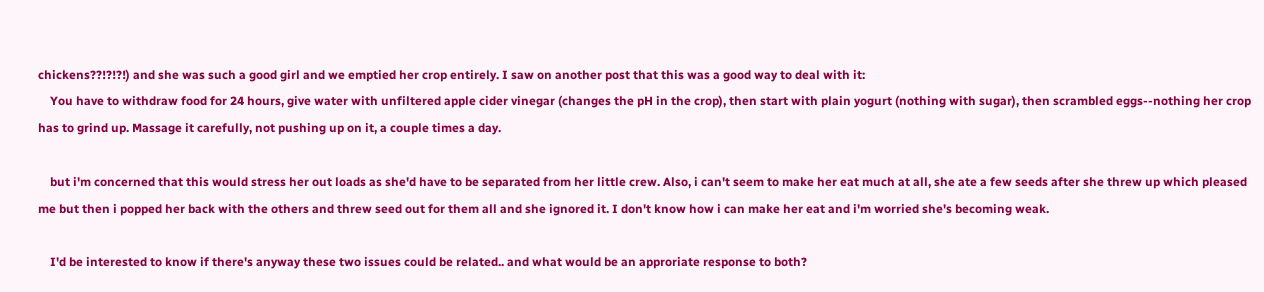chickens??!?!?!) and she was such a good girl and we emptied her crop entirely. I saw on another post that this was a good way to deal with it:
    You have to withdraw food for 24 hours, give water with unfiltered apple cider vinegar (changes the pH in the crop), then start with plain yogurt (nothing with sugar), then scrambled eggs--nothing her crop has to grind up. Massage it carefully, not pushing up on it, a couple times a day.

    but i'm concerned that this would stress her out loads as she'd have to be separated from her little crew. Also, i can't seem to make her eat much at all, she ate a few seeds after she threw up which pleased me but then i popped her back with the others and threw seed out for them all and she ignored it. I don't know how i can make her eat and i'm worried she's becoming weak.

    I'd be interested to know if there's anyway these two issues could be related.. and what would be an approriate response to both?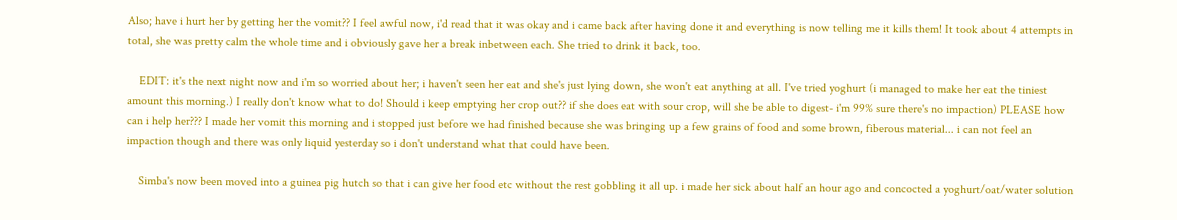Also; have i hurt her by getting her the vomit?? I feel awful now, i'd read that it was okay and i came back after having done it and everything is now telling me it kills them! It took about 4 attempts in total, she was pretty calm the whole time and i obviously gave her a break inbetween each. She tried to drink it back, too.

    EDIT: it's the next night now and i'm so worried about her; i haven't seen her eat and she's just lying down, she won't eat anything at all. I've tried yoghurt (i managed to make her eat the tiniest amount this morning.) I really don't know what to do! Should i keep emptying her crop out?? if she does eat with sour crop, will she be able to digest- i'm 99% sure there's no impaction) PLEASE how can i help her??? I made her vomit this morning and i stopped just before we had finished because she was bringing up a few grains of food and some brown, fiberous material... i can not feel an impaction though and there was only liquid yesterday so i don't understand what that could have been.

    Simba's now been moved into a guinea pig hutch so that i can give her food etc without the rest gobbling it all up. i made her sick about half an hour ago and concocted a yoghurt/oat/water solution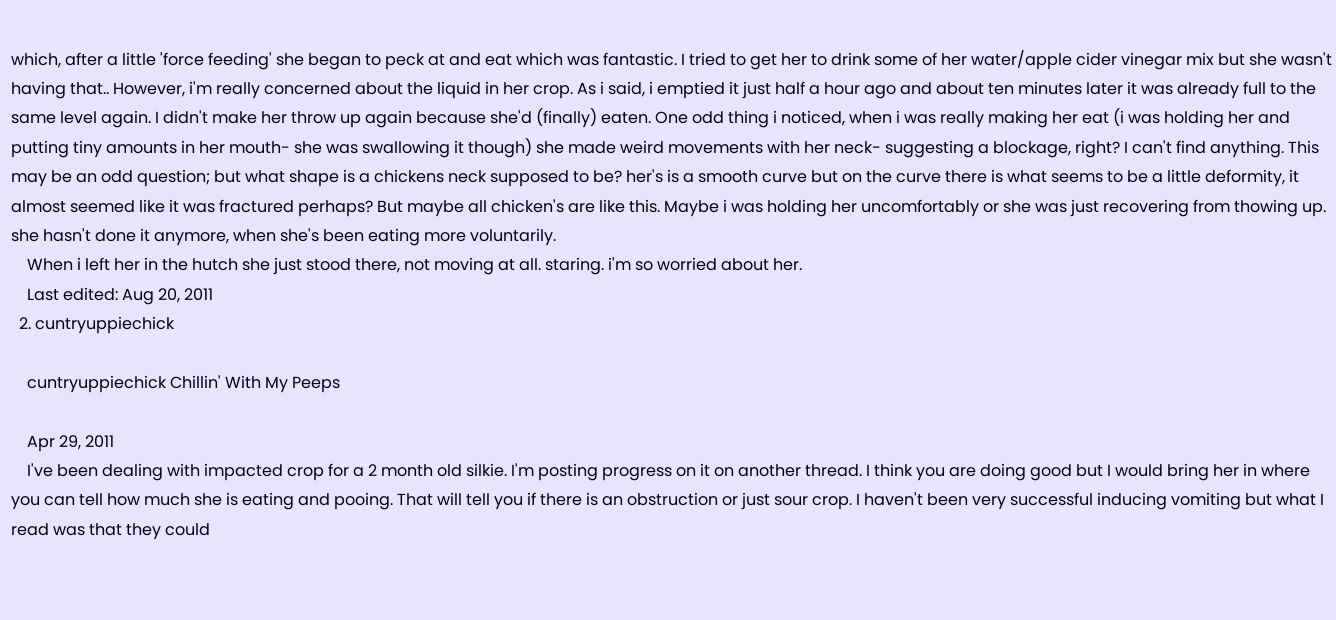which, after a little 'force feeding' she began to peck at and eat which was fantastic. I tried to get her to drink some of her water/apple cider vinegar mix but she wasn't having that.. However, i'm really concerned about the liquid in her crop. As i said, i emptied it just half a hour ago and about ten minutes later it was already full to the same level again. I didn't make her throw up again because she'd (finally) eaten. One odd thing i noticed, when i was really making her eat (i was holding her and putting tiny amounts in her mouth- she was swallowing it though) she made weird movements with her neck- suggesting a blockage, right? I can't find anything. This may be an odd question; but what shape is a chickens neck supposed to be? her's is a smooth curve but on the curve there is what seems to be a little deformity, it almost seemed like it was fractured perhaps? But maybe all chicken's are like this. Maybe i was holding her uncomfortably or she was just recovering from thowing up. she hasn't done it anymore, when she's been eating more voluntarily.
    When i left her in the hutch she just stood there, not moving at all. staring. i'm so worried about her.
    Last edited: Aug 20, 2011
  2. cuntryuppiechick

    cuntryuppiechick Chillin' With My Peeps

    Apr 29, 2011
    I've been dealing with impacted crop for a 2 month old silkie. I'm posting progress on it on another thread. I think you are doing good but I would bring her in where you can tell how much she is eating and pooing. That will tell you if there is an obstruction or just sour crop. I haven't been very successful inducing vomiting but what I read was that they could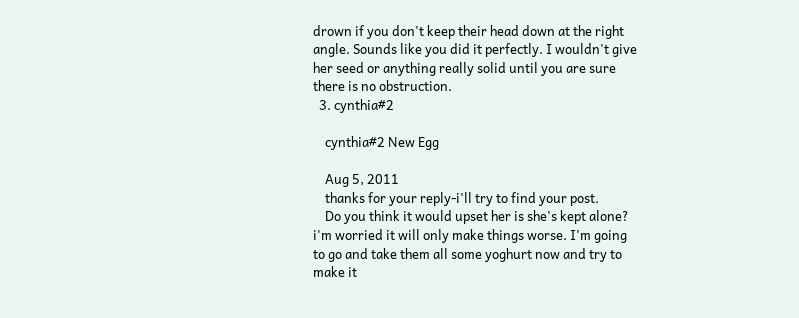drown if you don't keep their head down at the right angle. Sounds like you did it perfectly. I wouldn't give her seed or anything really solid until you are sure there is no obstruction.
  3. cynthia#2

    cynthia#2 New Egg

    Aug 5, 2011
    thanks for your reply-i'll try to find your post.
    Do you think it would upset her is she's kept alone? i'm worried it will only make things worse. I'm going to go and take them all some yoghurt now and try to make it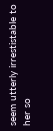seem utterly irrestistable to her so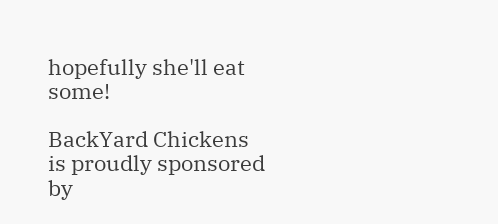hopefully she'll eat some!

BackYard Chickens is proudly sponsored by